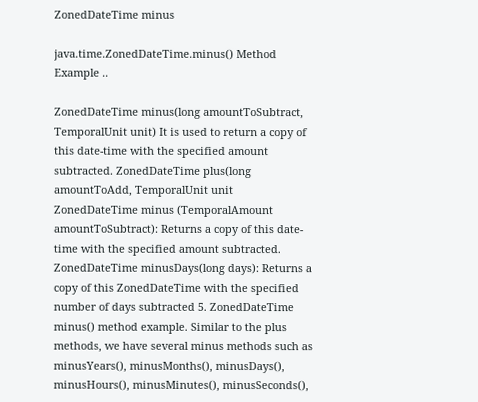ZonedDateTime minus

java.time.ZonedDateTime.minus() Method Example ..

ZonedDateTime minus(long amountToSubtract, TemporalUnit unit) It is used to return a copy of this date-time with the specified amount subtracted. ZonedDateTime plus(long amountToAdd, TemporalUnit unit ZonedDateTime minus (TemporalAmount amountToSubtract): Returns a copy of this date-time with the specified amount subtracted. ZonedDateTime minusDays(long days): Returns a copy of this ZonedDateTime with the specified number of days subtracted 5. ZonedDateTime minus() method example. Similar to the plus methods, we have several minus methods such as minusYears(), minusMonths(), minusDays(), minusHours(), minusMinutes(), minusSeconds(),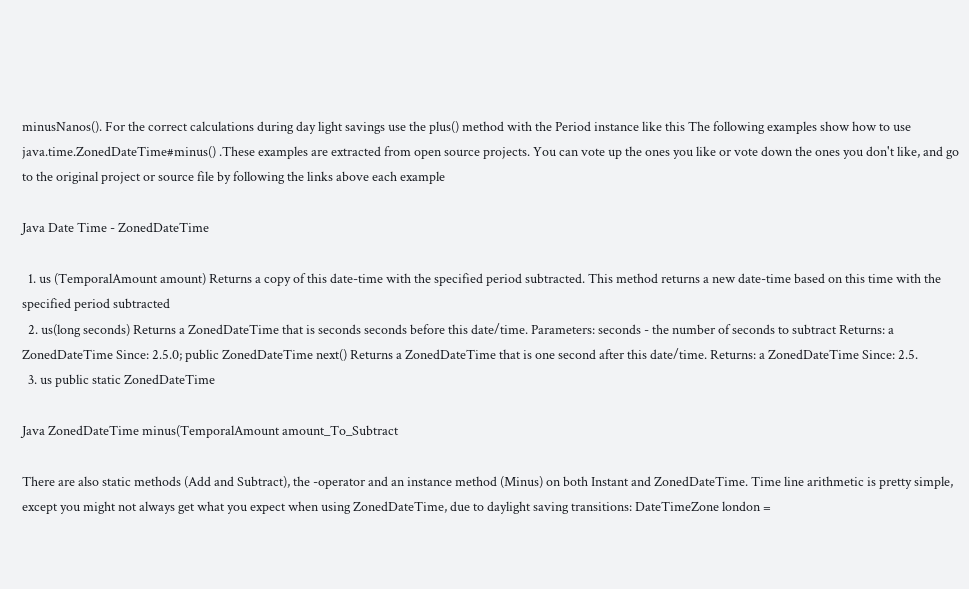minusNanos(). For the correct calculations during day light savings use the plus() method with the Period instance like this The following examples show how to use java.time.ZonedDateTime#minus() .These examples are extracted from open source projects. You can vote up the ones you like or vote down the ones you don't like, and go to the original project or source file by following the links above each example

Java Date Time - ZonedDateTime

  1. us (TemporalAmount amount) Returns a copy of this date-time with the specified period subtracted. This method returns a new date-time based on this time with the specified period subtracted
  2. us(long seconds) Returns a ZonedDateTime that is seconds seconds before this date/time. Parameters: seconds - the number of seconds to subtract Returns: a ZonedDateTime Since: 2.5.0; public ZonedDateTime next() Returns a ZonedDateTime that is one second after this date/time. Returns: a ZonedDateTime Since: 2.5.
  3. us public static ZonedDateTime

Java ZonedDateTime minus(TemporalAmount amount_To_Subtract

There are also static methods (Add and Subtract), the -operator and an instance method (Minus) on both Instant and ZonedDateTime. Time line arithmetic is pretty simple, except you might not always get what you expect when using ZonedDateTime, due to daylight saving transitions: DateTimeZone london =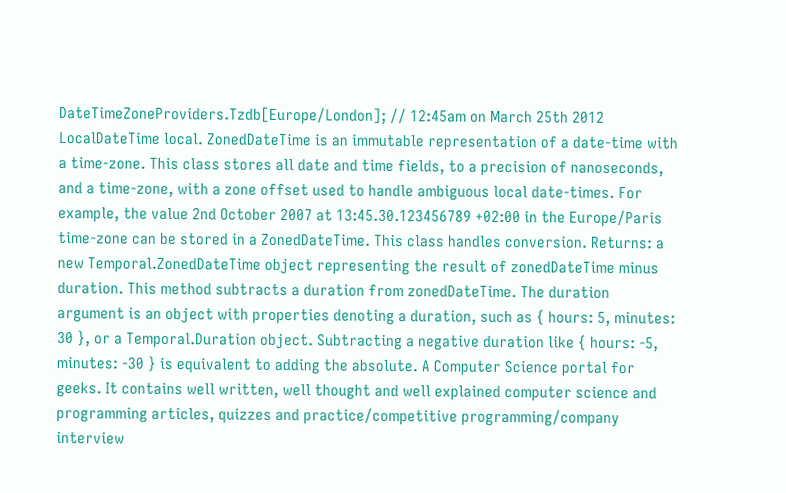DateTimeZoneProviders.Tzdb[Europe/London]; // 12:45am on March 25th 2012 LocalDateTime local. ZonedDateTime is an immutable representation of a date-time with a time-zone. This class stores all date and time fields, to a precision of nanoseconds, and a time-zone, with a zone offset used to handle ambiguous local date-times. For example, the value 2nd October 2007 at 13:45.30.123456789 +02:00 in the Europe/Paris time-zone can be stored in a ZonedDateTime. This class handles conversion. Returns: a new Temporal.ZonedDateTime object representing the result of zonedDateTime minus duration. This method subtracts a duration from zonedDateTime. The duration argument is an object with properties denoting a duration, such as { hours: 5, minutes: 30 }, or a Temporal.Duration object. Subtracting a negative duration like { hours: -5, minutes: -30 } is equivalent to adding the absolute. A Computer Science portal for geeks. It contains well written, well thought and well explained computer science and programming articles, quizzes and practice/competitive programming/company interview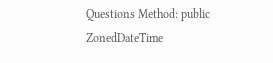Questions Method: public ZonedDateTime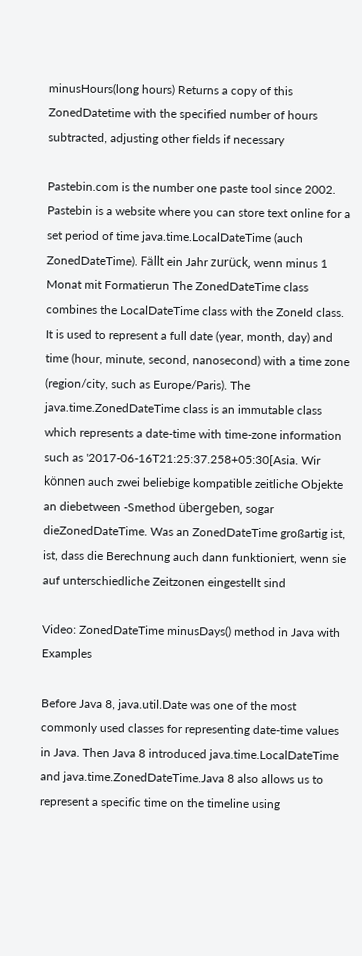minusHours(long hours) Returns a copy of this ZonedDatetime with the specified number of hours subtracted, adjusting other fields if necessary

Pastebin.com is the number one paste tool since 2002. Pastebin is a website where you can store text online for a set period of time java.time.LocalDateTime (auch ZonedDateTime). Fällt ein Jahr zurück, wenn minus 1 Monat mit Formatierun The ZonedDateTime class combines the LocalDateTime class with the ZoneId class. It is used to represent a full date (year, month, day) and time (hour, minute, second, nanosecond) with a time zone (region/city, such as Europe/Paris). The java.time.ZonedDateTime class is an immutable class which represents a date-time with time-zone information such as '2017-06-16T21:25:37.258+05:30[Asia. Wir können auch zwei beliebige kompatible zeitliche Objekte an diebetween -Smethod übergeben, sogar dieZonedDateTime. Was an ZonedDateTime großartig ist, ist, dass die Berechnung auch dann funktioniert, wenn sie auf unterschiedliche Zeitzonen eingestellt sind

Video: ZonedDateTime minusDays() method in Java with Examples

Before Java 8, java.util.Date was one of the most commonly used classes for representing date-time values in Java. Then Java 8 introduced java.time.LocalDateTime and java.time.ZonedDateTime.Java 8 also allows us to represent a specific time on the timeline using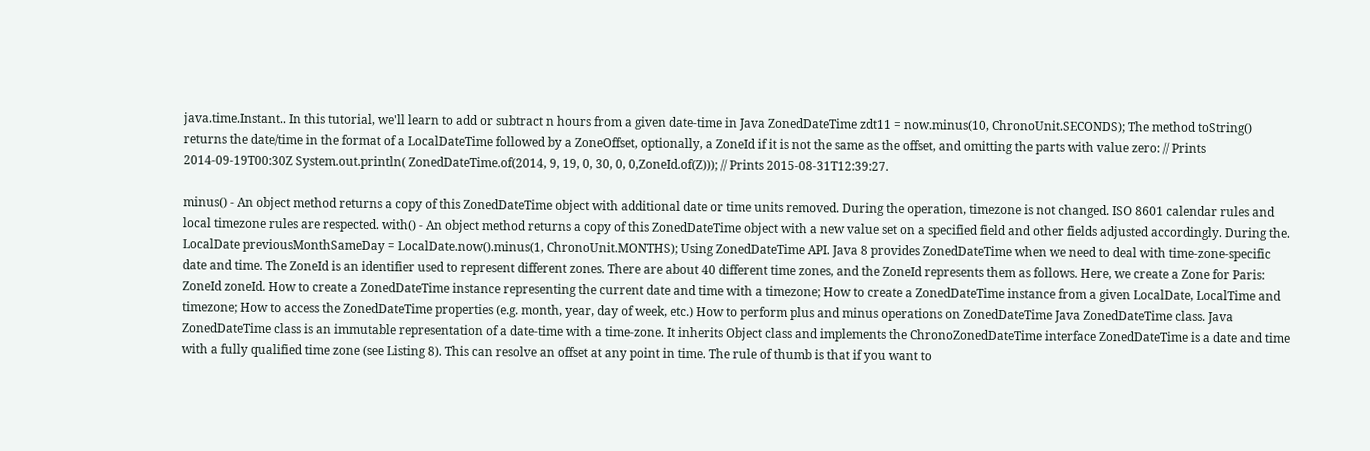java.time.Instant.. In this tutorial, we'll learn to add or subtract n hours from a given date-time in Java ZonedDateTime zdt11 = now.minus(10, ChronoUnit.SECONDS); The method toString() returns the date/time in the format of a LocalDateTime followed by a ZoneOffset, optionally, a ZoneId if it is not the same as the offset, and omitting the parts with value zero: // Prints 2014-09-19T00:30Z System.out.println( ZonedDateTime.of(2014, 9, 19, 0, 30, 0, 0,ZoneId.of(Z))); // Prints 2015-08-31T12:39:27.

minus() - An object method returns a copy of this ZonedDateTime object with additional date or time units removed. During the operation, timezone is not changed. ISO 8601 calendar rules and local timezone rules are respected. with() - An object method returns a copy of this ZonedDateTime object with a new value set on a specified field and other fields adjusted accordingly. During the. LocalDate previousMonthSameDay = LocalDate.now().minus(1, ChronoUnit.MONTHS); Using ZonedDateTime API. Java 8 provides ZonedDateTime when we need to deal with time-zone-specific date and time. The ZoneId is an identifier used to represent different zones. There are about 40 different time zones, and the ZoneId represents them as follows. Here, we create a Zone for Paris: ZoneId zoneId. How to create a ZonedDateTime instance representing the current date and time with a timezone; How to create a ZonedDateTime instance from a given LocalDate, LocalTime and timezone; How to access the ZonedDateTime properties (e.g. month, year, day of week, etc.) How to perform plus and minus operations on ZonedDateTime Java ZonedDateTime class. Java ZonedDateTime class is an immutable representation of a date-time with a time-zone. It inherits Object class and implements the ChronoZonedDateTime interface ZonedDateTime is a date and time with a fully qualified time zone (see Listing 8). This can resolve an offset at any point in time. The rule of thumb is that if you want to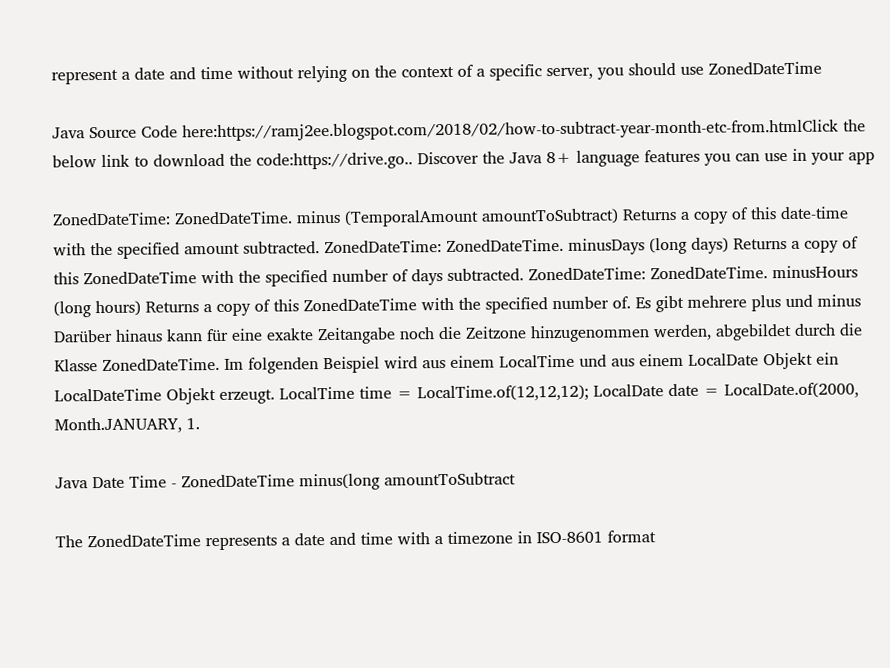represent a date and time without relying on the context of a specific server, you should use ZonedDateTime

Java Source Code here:https://ramj2ee.blogspot.com/2018/02/how-to-subtract-year-month-etc-from.htmlClick the below link to download the code:https://drive.go.. Discover the Java 8+ language features you can use in your app

ZonedDateTime: ZonedDateTime. minus (TemporalAmount amountToSubtract) Returns a copy of this date-time with the specified amount subtracted. ZonedDateTime: ZonedDateTime. minusDays (long days) Returns a copy of this ZonedDateTime with the specified number of days subtracted. ZonedDateTime: ZonedDateTime. minusHours (long hours) Returns a copy of this ZonedDateTime with the specified number of. Es gibt mehrere plus und minus Darüber hinaus kann für eine exakte Zeitangabe noch die Zeitzone hinzugenommen werden, abgebildet durch die Klasse ZonedDateTime. Im folgenden Beispiel wird aus einem LocalTime und aus einem LocalDate Objekt ein LocalDateTime Objekt erzeugt. LocalTime time = LocalTime.of(12,12,12); LocalDate date = LocalDate.of(2000, Month.JANUARY, 1.

Java Date Time - ZonedDateTime minus(long amountToSubtract

The ZonedDateTime represents a date and time with a timezone in ISO-8601 format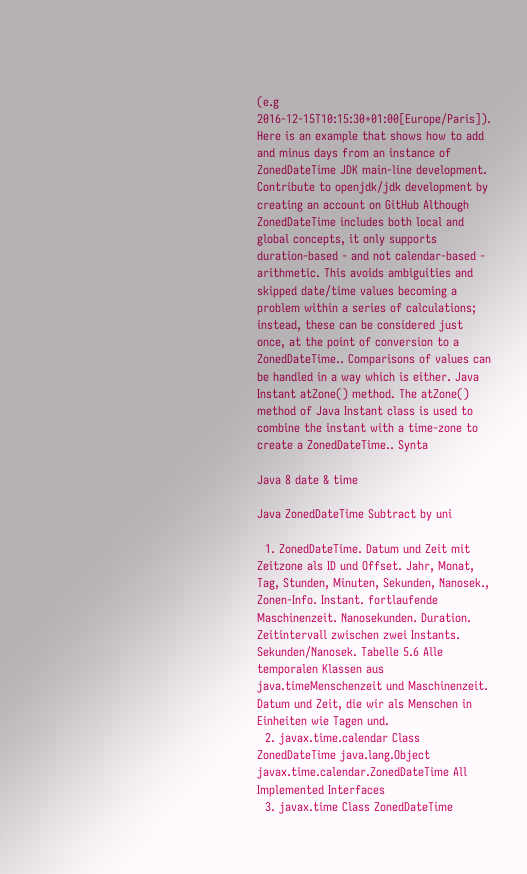(e.g 2016-12-15T10:15:30+01:00[Europe/Paris]). Here is an example that shows how to add and minus days from an instance of ZonedDateTime JDK main-line development. Contribute to openjdk/jdk development by creating an account on GitHub Although ZonedDateTime includes both local and global concepts, it only supports duration-based - and not calendar-based - arithmetic. This avoids ambiguities and skipped date/time values becoming a problem within a series of calculations; instead, these can be considered just once, at the point of conversion to a ZonedDateTime.. Comparisons of values can be handled in a way which is either. Java Instant atZone() method. The atZone() method of Java Instant class is used to combine the instant with a time-zone to create a ZonedDateTime.. Synta

Java 8 date & time

Java ZonedDateTime Subtract by uni

  1. ZonedDateTime. Datum und Zeit mit Zeitzone als ID und Offset. Jahr, Monat, Tag, Stunden, Minuten, Sekunden, Nanosek., Zonen-Info. Instant. fortlaufende Maschinenzeit. Nanosekunden. Duration. Zeitintervall zwischen zwei Instants. Sekunden/Nanosek. Tabelle 5.6 Alle temporalen Klassen aus java.timeMenschenzeit und Maschinenzeit. Datum und Zeit, die wir als Menschen in Einheiten wie Tagen und.
  2. javax.time.calendar Class ZonedDateTime java.lang.Object javax.time.calendar.ZonedDateTime All Implemented Interfaces
  3. javax.time Class ZonedDateTime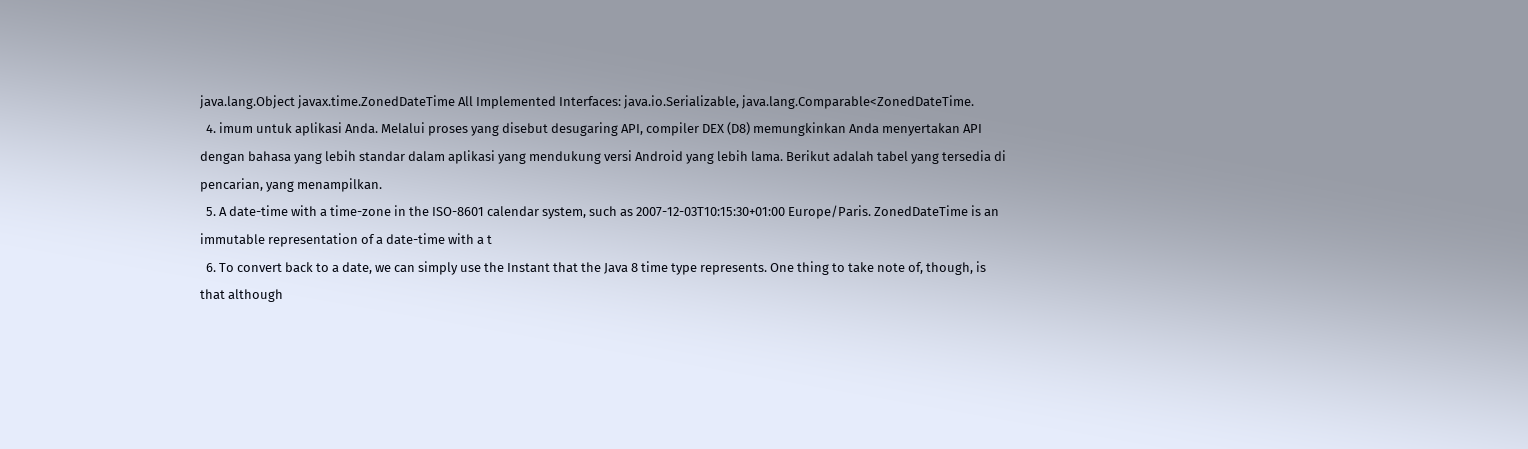java.lang.Object javax.time.ZonedDateTime All Implemented Interfaces: java.io.Serializable, java.lang.Comparable<ZonedDateTime.
  4. imum untuk aplikasi Anda. Melalui proses yang disebut desugaring API, compiler DEX (D8) memungkinkan Anda menyertakan API dengan bahasa yang lebih standar dalam aplikasi yang mendukung versi Android yang lebih lama. Berikut adalah tabel yang tersedia di pencarian, yang menampilkan.
  5. A date-time with a time-zone in the ISO-8601 calendar system, such as 2007-12-03T10:15:30+01:00 Europe/Paris. ZonedDateTime is an immutable representation of a date-time with a t
  6. To convert back to a date, we can simply use the Instant that the Java 8 time type represents. One thing to take note of, though, is that although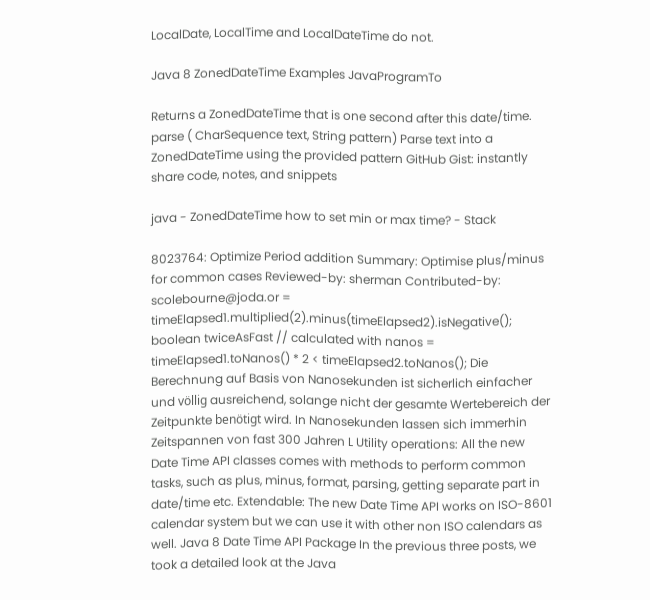LocalDate, LocalTime and LocalDateTime do not.

Java 8 ZonedDateTime Examples JavaProgramTo

Returns a ZonedDateTime that is one second after this date/time. parse ( CharSequence text, String pattern) Parse text into a ZonedDateTime using the provided pattern GitHub Gist: instantly share code, notes, and snippets

java - ZonedDateTime how to set min or max time? - Stack

8023764: Optimize Period addition Summary: Optimise plus/minus for common cases Reviewed-by: sherman Contributed-by: scolebourne@joda.or = timeElapsed1.multiplied(2).minus(timeElapsed2).isNegative(); boolean twiceAsFast // calculated with nanos = timeElapsed1.toNanos() * 2 < timeElapsed2.toNanos(); Die Berechnung auf Basis von Nanosekunden ist sicherlich einfacher und völlig ausreichend, solange nicht der gesamte Wertebereich der Zeitpunkte benötigt wird. In Nanosekunden lassen sich immerhin Zeitspannen von fast 300 Jahren L Utility operations: All the new Date Time API classes comes with methods to perform common tasks, such as plus, minus, format, parsing, getting separate part in date/time etc. Extendable: The new Date Time API works on ISO-8601 calendar system but we can use it with other non ISO calendars as well. Java 8 Date Time API Package In the previous three posts, we took a detailed look at the Java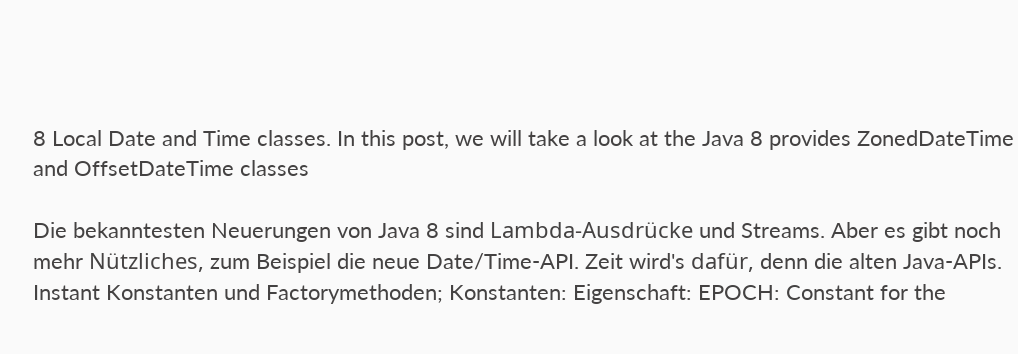8 Local Date and Time classes. In this post, we will take a look at the Java 8 provides ZonedDateTime and OffsetDateTime classes

Die bekanntesten Neuerungen von Java 8 sind Lambda-Ausdrücke und Streams. Aber es gibt noch mehr Nützliches, zum Beispiel die neue Date/Time-API. Zeit wird's dafür, denn die alten Java-APIs. Instant Konstanten und Factorymethoden; Konstanten: Eigenschaft: EPOCH: Constant for the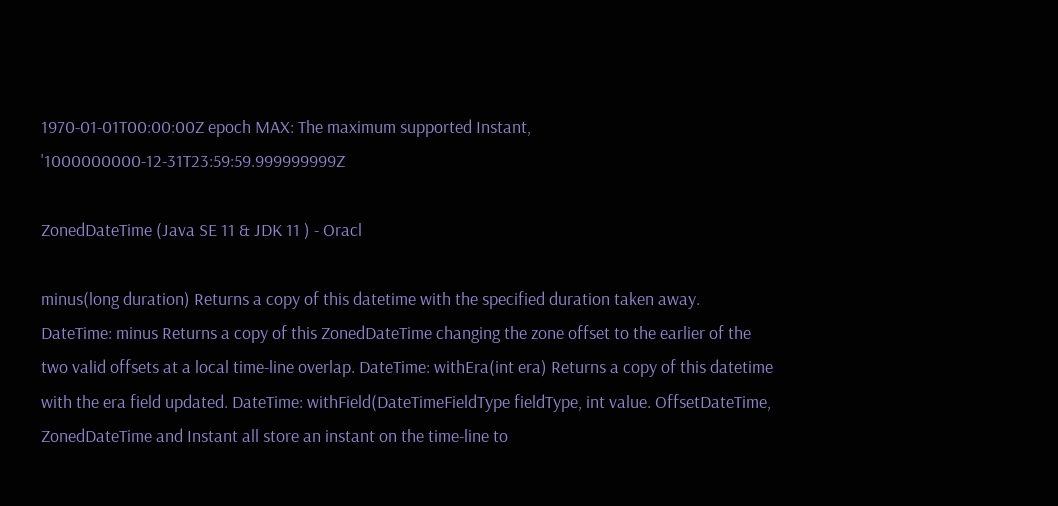1970-01-01T00:00:00Z epoch MAX: The maximum supported Instant, '1000000000-12-31T23:59:59.999999999Z

ZonedDateTime (Java SE 11 & JDK 11 ) - Oracl

minus(long duration) Returns a copy of this datetime with the specified duration taken away. DateTime: minus Returns a copy of this ZonedDateTime changing the zone offset to the earlier of the two valid offsets at a local time-line overlap. DateTime: withEra(int era) Returns a copy of this datetime with the era field updated. DateTime: withField(DateTimeFieldType fieldType, int value. OffsetDateTime, ZonedDateTime and Instant all store an instant on the time-line to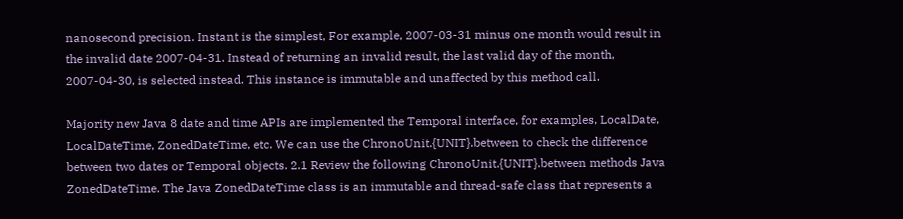nanosecond precision. Instant is the simplest, For example, 2007-03-31 minus one month would result in the invalid date 2007-04-31. Instead of returning an invalid result, the last valid day of the month, 2007-04-30, is selected instead. This instance is immutable and unaffected by this method call.

Majority new Java 8 date and time APIs are implemented the Temporal interface, for examples, LocalDate, LocalDateTime, ZonedDateTime, etc. We can use the ChronoUnit.{UNIT}.between to check the difference between two dates or Temporal objects. 2.1 Review the following ChronoUnit.{UNIT}.between methods Java ZonedDateTime. The Java ZonedDateTime class is an immutable and thread-safe class that represents a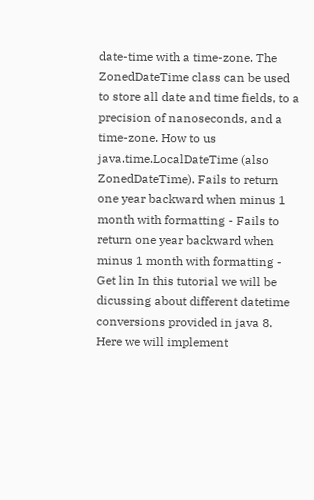date-time with a time-zone. The ZonedDateTime class can be used to store all date and time fields, to a precision of nanoseconds, and a time-zone. How to us java.time.LocalDateTime (also ZonedDateTime). Fails to return one year backward when minus 1 month with formatting - Fails to return one year backward when minus 1 month with formatting - Get lin In this tutorial we will be dicussing about different datetime conversions provided in java 8. Here we will implement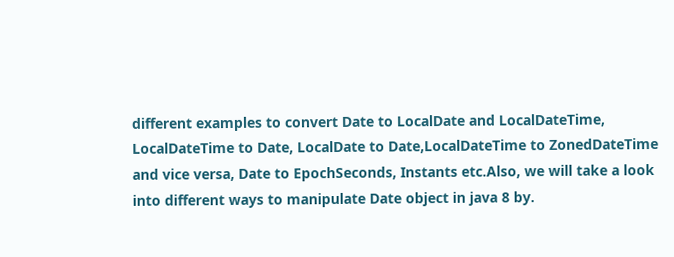different examples to convert Date to LocalDate and LocalDateTime, LocalDateTime to Date, LocalDate to Date,LocalDateTime to ZonedDateTime and vice versa, Date to EpochSeconds, Instants etc.Also, we will take a look into different ways to manipulate Date object in java 8 by.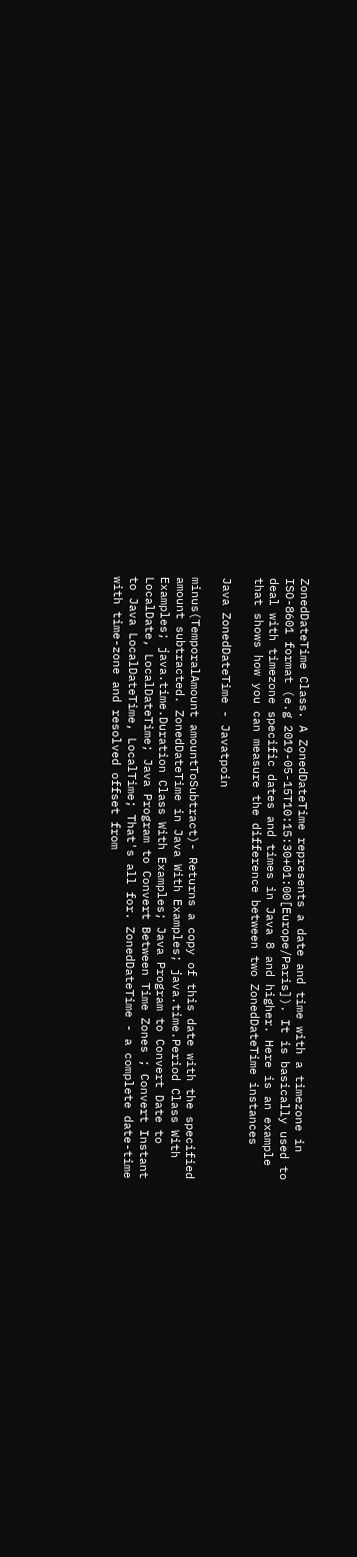ZonedDateTime Class. A ZonedDateTime represents a date and time with a timezone in ISO-8601 format (e.g 2019-05-15T10:15:30+01:00[Europe/Paris]). It is basically used to deal with timezone specific dates and times in Java 8 and higher. Here is an example that shows how you can measure the difference between two ZonedDateTime instances

Java ZonedDateTime - Javatpoin

minus(TemporalAmount amountToSubtract)- Returns a copy of this date with the specified amount subtracted. ZonedDateTime in Java With Examples; java.time.Period Class With Examples; java.time.Duration Class With Examples; Java Program to Convert Date to LocalDate, LocalDateTime; Java Program to Convert Between Time Zones ; Convert Instant to Java LocalDateTime, LocalTime; That's all for. ZonedDateTime - a complete date-time with time-zone and resolved offset from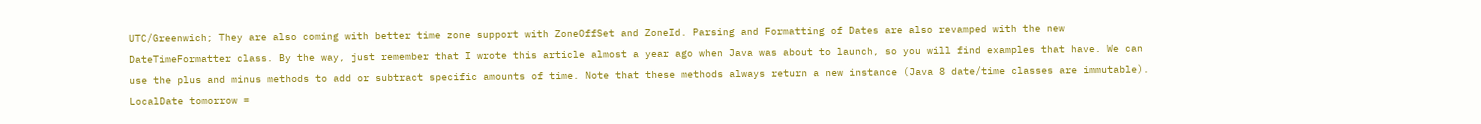UTC/Greenwich; They are also coming with better time zone support with ZoneOffSet and ZoneId. Parsing and Formatting of Dates are also revamped with the new DateTimeFormatter class. By the way, just remember that I wrote this article almost a year ago when Java was about to launch, so you will find examples that have. We can use the plus and minus methods to add or subtract specific amounts of time. Note that these methods always return a new instance (Java 8 date/time classes are immutable). LocalDate tomorrow =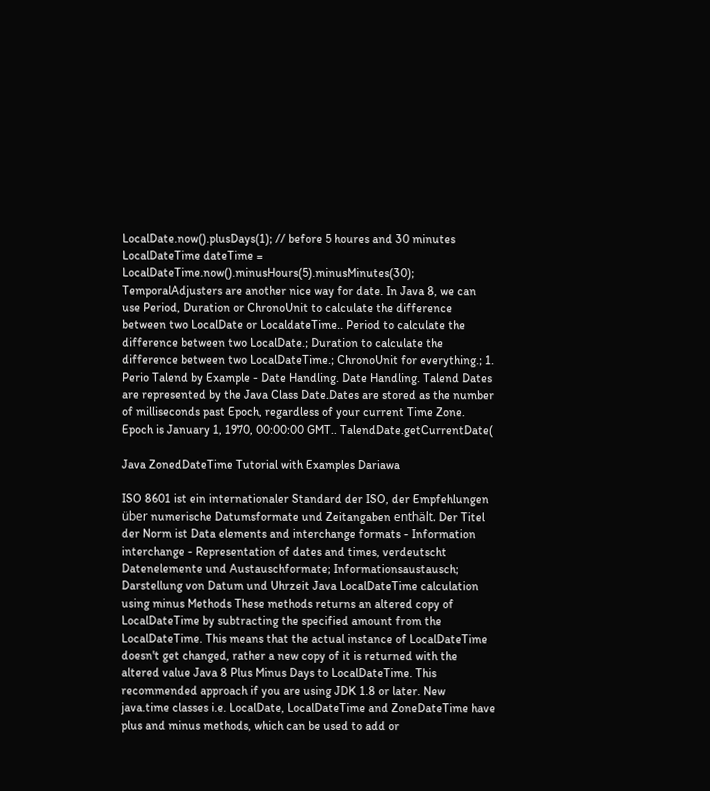LocalDate.now().plusDays(1); // before 5 houres and 30 minutes LocalDateTime dateTime = LocalDateTime.now().minusHours(5).minusMinutes(30); TemporalAdjusters are another nice way for date. In Java 8, we can use Period, Duration or ChronoUnit to calculate the difference between two LocalDate or LocaldateTime.. Period to calculate the difference between two LocalDate.; Duration to calculate the difference between two LocalDateTime.; ChronoUnit for everything.; 1. Perio Talend by Example - Date Handling. Date Handling. Talend Dates are represented by the Java Class Date.Dates are stored as the number of milliseconds past Epoch, regardless of your current Time Zone. Epoch is January 1, 1970, 00:00:00 GMT.. TalendDate.getCurrentDate(

Java ZonedDateTime Tutorial with Examples Dariawa

ISO 8601 ist ein internationaler Standard der ISO, der Empfehlungen über numerische Datumsformate und Zeitangaben enthält. Der Titel der Norm ist Data elements and interchange formats - Information interchange - Representation of dates and times, verdeutscht Datenelemente und Austauschformate; Informationsaustausch; Darstellung von Datum und Uhrzeit Java LocalDateTime calculation using minus Methods These methods returns an altered copy of LocalDateTime by subtracting the specified amount from the LocalDateTime. This means that the actual instance of LocalDateTime doesn't get changed, rather a new copy of it is returned with the altered value Java 8 Plus Minus Days to LocalDateTime. This recommended approach if you are using JDK 1.8 or later. New java.time classes i.e. LocalDate, LocalDateTime and ZoneDateTime have plus and minus methods, which can be used to add or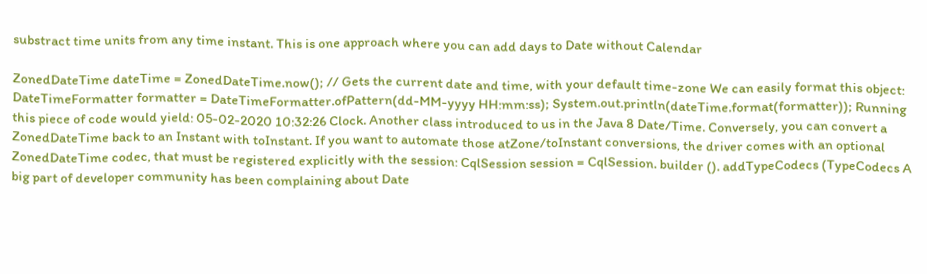substract time units from any time instant. This is one approach where you can add days to Date without Calendar

ZonedDateTime dateTime = ZonedDateTime.now(); // Gets the current date and time, with your default time-zone We can easily format this object: DateTimeFormatter formatter = DateTimeFormatter.ofPattern(dd-MM-yyyy HH:mm:ss); System.out.println(dateTime.format(formatter)); Running this piece of code would yield: 05-02-2020 10:32:26 Clock. Another class introduced to us in the Java 8 Date/Time. Conversely, you can convert a ZonedDateTime back to an Instant with toInstant. If you want to automate those atZone/toInstant conversions, the driver comes with an optional ZonedDateTime codec, that must be registered explicitly with the session: CqlSession session = CqlSession. builder (). addTypeCodecs (TypeCodecs A big part of developer community has been complaining about Date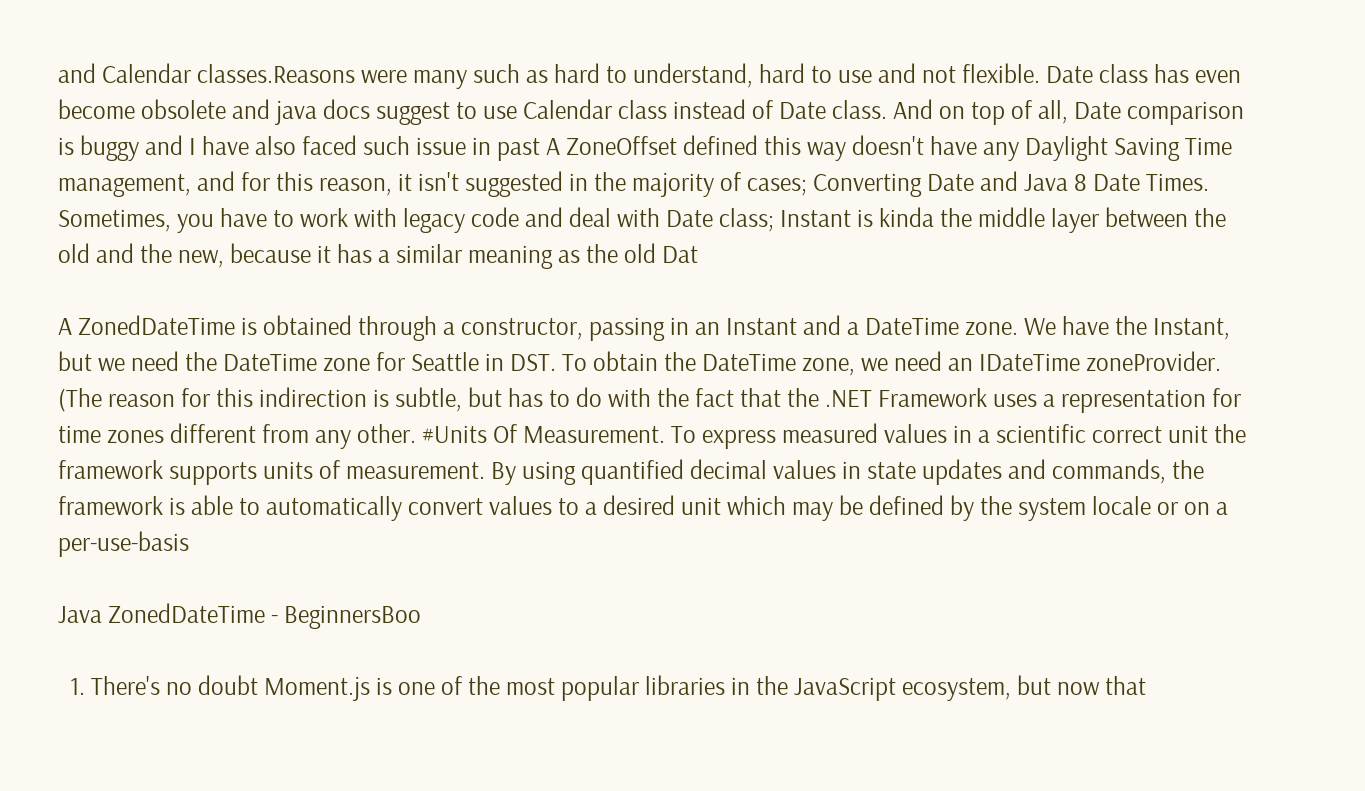and Calendar classes.Reasons were many such as hard to understand, hard to use and not flexible. Date class has even become obsolete and java docs suggest to use Calendar class instead of Date class. And on top of all, Date comparison is buggy and I have also faced such issue in past A ZoneOffset defined this way doesn't have any Daylight Saving Time management, and for this reason, it isn't suggested in the majority of cases; Converting Date and Java 8 Date Times. Sometimes, you have to work with legacy code and deal with Date class; Instant is kinda the middle layer between the old and the new, because it has a similar meaning as the old Dat

A ZonedDateTime is obtained through a constructor, passing in an Instant and a DateTime zone. We have the Instant, but we need the DateTime zone for Seattle in DST. To obtain the DateTime zone, we need an IDateTime zoneProvider. (The reason for this indirection is subtle, but has to do with the fact that the .NET Framework uses a representation for time zones different from any other. #Units Of Measurement. To express measured values in a scientific correct unit the framework supports units of measurement. By using quantified decimal values in state updates and commands, the framework is able to automatically convert values to a desired unit which may be defined by the system locale or on a per-use-basis

Java ZonedDateTime - BeginnersBoo

  1. There's no doubt Moment.js is one of the most popular libraries in the JavaScript ecosystem, but now that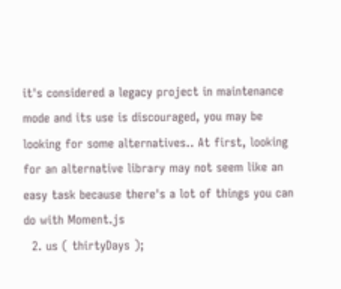it's considered a legacy project in maintenance mode and its use is discouraged, you may be looking for some alternatives.. At first, looking for an alternative library may not seem like an easy task because there's a lot of things you can do with Moment.js
  2. us ( thirtyDays );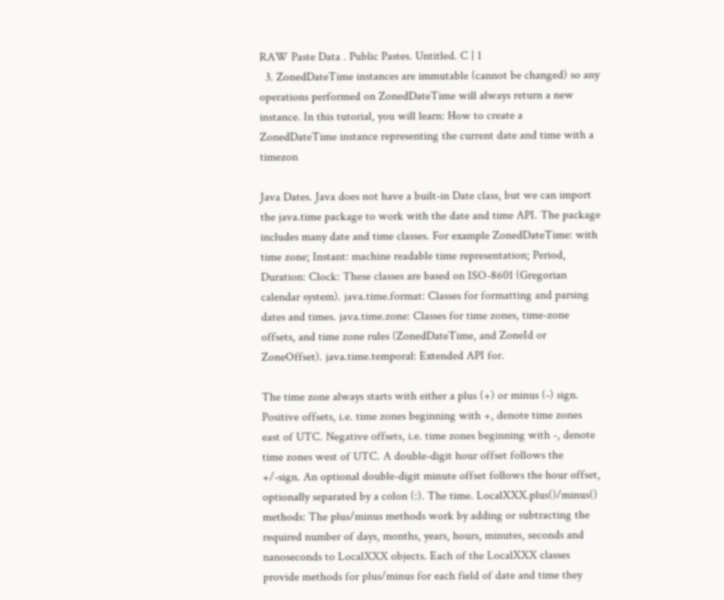RAW Paste Data . Public Pastes. Untitled. C | 1
  3. ZonedDateTime instances are immutable (cannot be changed) so any operations performed on ZonedDateTime will always return a new instance. In this tutorial, you will learn: How to create a ZonedDateTime instance representing the current date and time with a timezon

Java Dates. Java does not have a built-in Date class, but we can import the java.time package to work with the date and time API. The package includes many date and time classes. For example ZonedDateTime: with time zone; Instant: machine readable time representation; Period, Duration: Clock: These classes are based on ISO-8601 (Gregorian calendar system). java.time.format: Classes for formatting and parsing dates and times. java.time.zone: Classes for time zones, time-zone offsets, and time zone rules (ZonedDateTime, and ZoneId or ZoneOffset). java.time.temporal: Extended API for.

The time zone always starts with either a plus (+) or minus (-) sign. Positive offsets, i.e. time zones beginning with +, denote time zones east of UTC. Negative offsets, i.e. time zones beginning with -, denote time zones west of UTC. A double-digit hour offset follows the +/-sign. An optional double-digit minute offset follows the hour offset, optionally separated by a colon (:). The time. LocalXXX.plus()/minus() methods: The plus/minus methods work by adding or subtracting the required number of days, months, years, hours, minutes, seconds and nanoseconds to LocalXXX objects. Each of the LocalXXX classes provide methods for plus/minus for each field of date and time they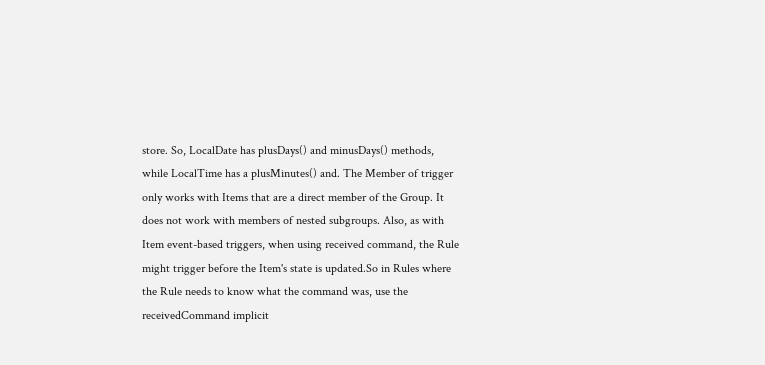store. So, LocalDate has plusDays() and minusDays() methods, while LocalTime has a plusMinutes() and. The Member of trigger only works with Items that are a direct member of the Group. It does not work with members of nested subgroups. Also, as with Item event-based triggers, when using received command, the Rule might trigger before the Item's state is updated.So in Rules where the Rule needs to know what the command was, use the receivedCommand implicit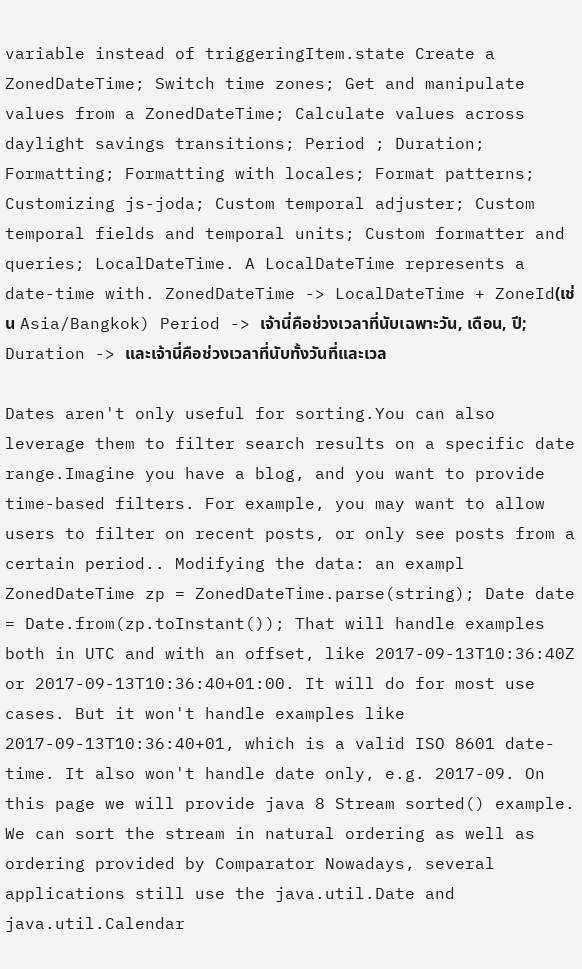variable instead of triggeringItem.state Create a ZonedDateTime; Switch time zones; Get and manipulate values from a ZonedDateTime; Calculate values across daylight savings transitions; Period ; Duration; Formatting; Formatting with locales; Format patterns; Customizing js-joda; Custom temporal adjuster; Custom temporal fields and temporal units; Custom formatter and queries; LocalDateTime. A LocalDateTime represents a date-time with. ZonedDateTime -> LocalDateTime + ZoneId(เช่น Asia/Bangkok) Period -> เจ้านี่คือช่วงเวลาที่นับเฉพาะวัน, เดือน, ปี; Duration -> และเจ้านี่คือช่วงเวลาที่นับทั้งวันที่และเวล

Dates aren't only useful for sorting.You can also leverage them to filter search results on a specific date range.Imagine you have a blog, and you want to provide time-based filters. For example, you may want to allow users to filter on recent posts, or only see posts from a certain period.. Modifying the data: an exampl ZonedDateTime zp = ZonedDateTime.parse(string); Date date = Date.from(zp.toInstant()); That will handle examples both in UTC and with an offset, like 2017-09-13T10:36:40Z or 2017-09-13T10:36:40+01:00. It will do for most use cases. But it won't handle examples like 2017-09-13T10:36:40+01, which is a valid ISO 8601 date-time. It also won't handle date only, e.g. 2017-09. On this page we will provide java 8 Stream sorted() example. We can sort the stream in natural ordering as well as ordering provided by Comparator Nowadays, several applications still use the java.util.Date and java.util.Calendar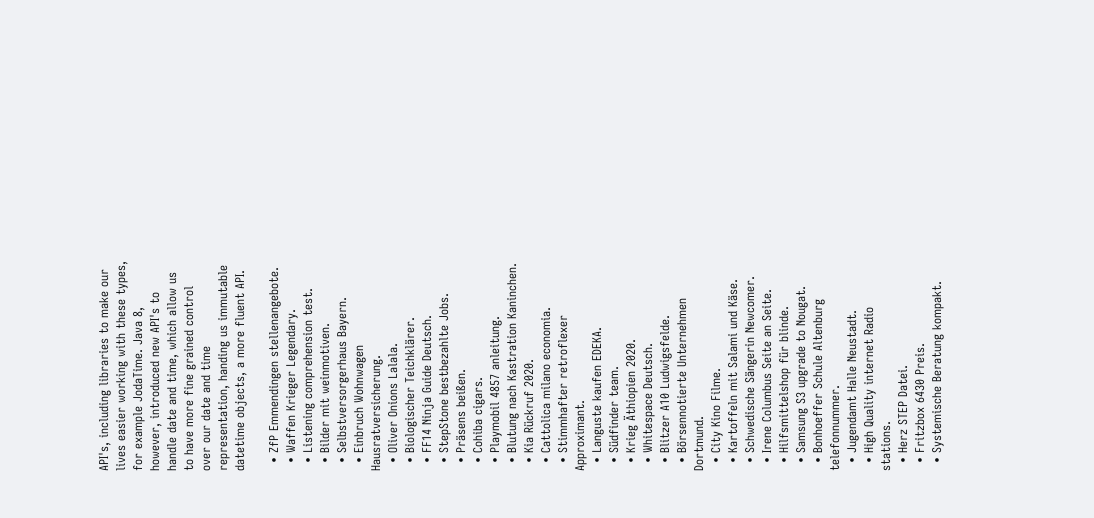API's, including libraries to make our lives easier working with these types, for example JodaTime. Java 8, however, introduced new API's to handle date and time, which allow us to have more fine grained control over our date and time representation, handing us immutable datetime objects, a more fluent API.

  • ZfP Emmendingen stellenangebote.
  • Waffen Krieger Legendary.
  • Listening comprehension test.
  • Bilder mit weinmotiven.
  • Selbstversorgerhaus Bayern.
  • Einbruch Wohnwagen Hausratversicherung.
  • Oliver Onions Lalala.
  • Biologischer Teichklärer.
  • FF14 Ninja Guide Deutsch.
  • StepStone bestbezahlte Jobs.
  • Präsens beißen.
  • Cohiba cigars.
  • Playmobil 4857 anleitung.
  • Blutung nach Kastration Kaninchen.
  • Kia Rückruf 2020.
  • Cattolica milano economia.
  • Stimmhafter retroflexer Approximant.
  • Languste kaufen EDEKA.
  • Südfinder team.
  • Krieg Äthiopien 2020.
  • Whitespace Deutsch.
  • Blitzer A10 Ludwigsfelde.
  • Börsennotierte Unternehmen Dortmund.
  • City Kino Filme.
  • Kartoffeln mit Salami und Käse.
  • Schwedische Sängerin Newcomer.
  • Irene Columbus Seite an Seite.
  • Hilfsmittelshop für blinde.
  • Samsung S3 upgrade to Nougat.
  • Bonhoeffer Schule Altenburg telefonnummer.
  • Jugendamt Halle Neustadt.
  • High Quality internet Radio stations.
  • Herz STEP Datei.
  • Fritzbox 6430 Preis.
  • Systemische Beratung kompakt.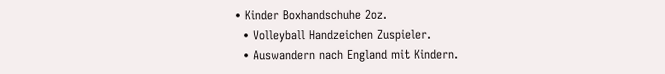• Kinder Boxhandschuhe 2oz.
  • Volleyball Handzeichen Zuspieler.
  • Auswandern nach England mit Kindern.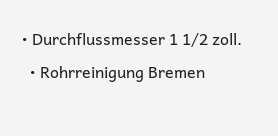• Durchflussmesser 1 1/2 zoll.
  • Rohrreinigung Bremen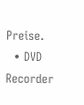Preise.
  • DVD Recorder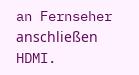an Fernseher anschließen HDMI.